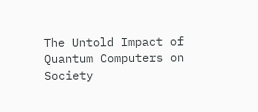The Untold Impact of Quantum Computers on Society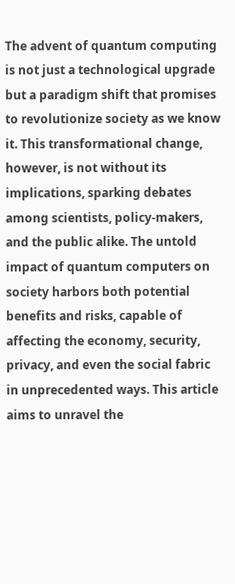The advent of quantum computing is not just a technological upgrade but a paradigm shift that promises to revolutionize society as we know it. This transformational change, however, is not without its implications, sparking debates among scientists, policy-makers, and the public alike. The untold impact of quantum computers on society harbors both potential benefits and risks, capable of affecting the economy, security, privacy, and even the social fabric in unprecedented ways. This article aims to unravel the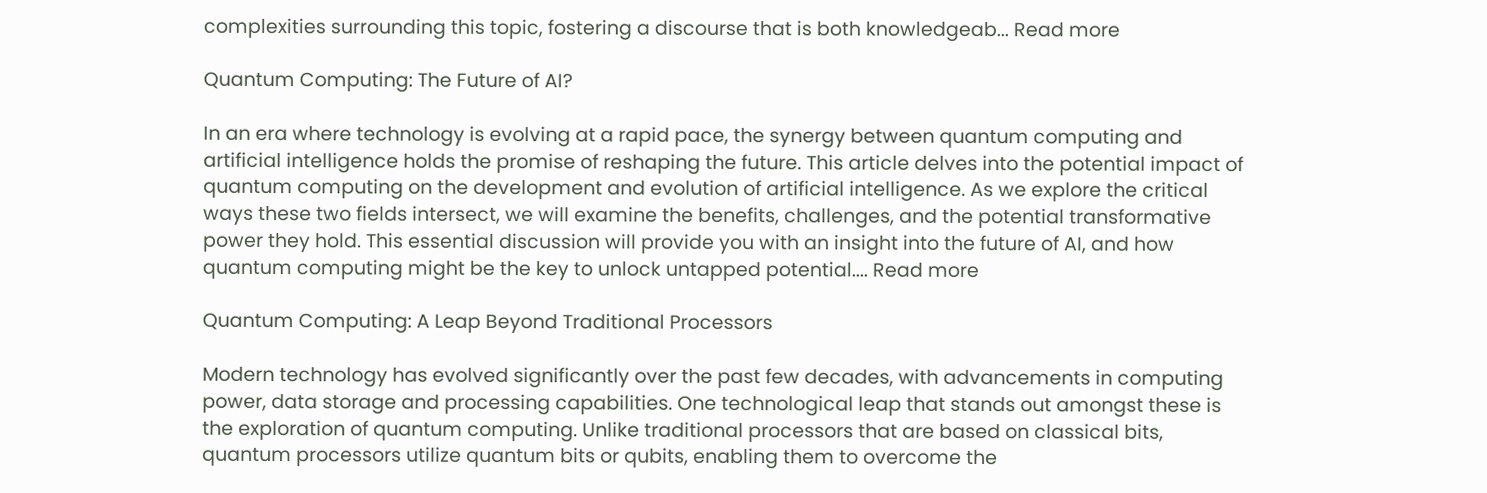complexities surrounding this topic, fostering a discourse that is both knowledgeab... Read more

Quantum Computing: The Future of AI?

In an era where technology is evolving at a rapid pace, the synergy between quantum computing and artificial intelligence holds the promise of reshaping the future. This article delves into the potential impact of quantum computing on the development and evolution of artificial intelligence. As we explore the critical ways these two fields intersect, we will examine the benefits, challenges, and the potential transformative power they hold. This essential discussion will provide you with an insight into the future of AI, and how quantum computing might be the key to unlock untapped potential.... Read more

Quantum Computing: A Leap Beyond Traditional Processors

Modern technology has evolved significantly over the past few decades, with advancements in computing power, data storage and processing capabilities. One technological leap that stands out amongst these is the exploration of quantum computing. Unlike traditional processors that are based on classical bits, quantum processors utilize quantum bits or qubits, enabling them to overcome the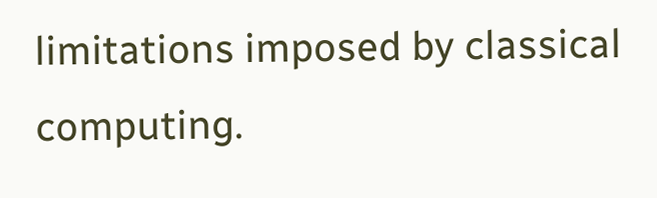limitations imposed by classical computing.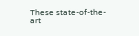These state-of-the-art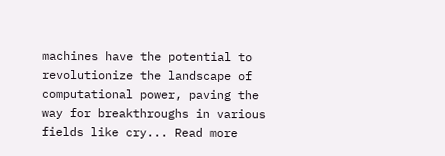machines have the potential to revolutionize the landscape of computational power, paving the way for breakthroughs in various fields like cry... Read more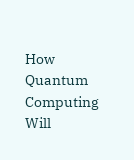How Quantum Computing Will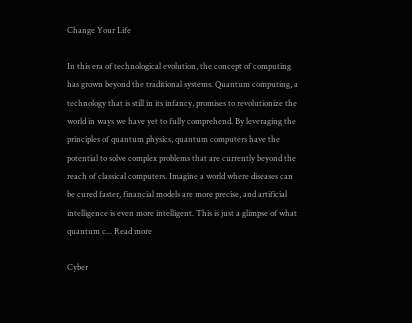Change Your Life

In this era of technological evolution, the concept of computing has grown beyond the traditional systems. Quantum computing, a technology that is still in its infancy, promises to revolutionize the world in ways we have yet to fully comprehend. By leveraging the principles of quantum physics, quantum computers have the potential to solve complex problems that are currently beyond the reach of classical computers. Imagine a world where diseases can be cured faster, financial models are more precise, and artificial intelligence is even more intelligent. This is just a glimpse of what quantum c... Read more

Cyber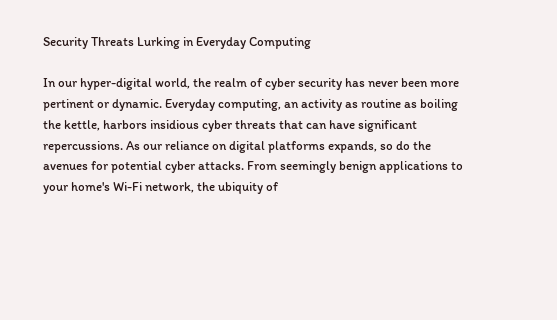Security Threats Lurking in Everyday Computing

In our hyper-digital world, the realm of cyber security has never been more pertinent or dynamic. Everyday computing, an activity as routine as boiling the kettle, harbors insidious cyber threats that can have significant repercussions. As our reliance on digital platforms expands, so do the avenues for potential cyber attacks. From seemingly benign applications to your home's Wi-Fi network, the ubiquity of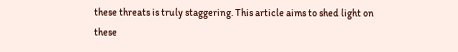these threats is truly staggering. This article aims to shed light on these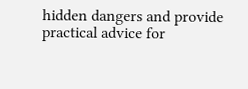hidden dangers and provide practical advice for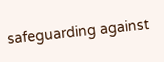safeguarding against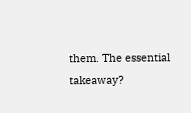them. The essential takeaway?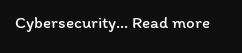Cybersecurity... Read more